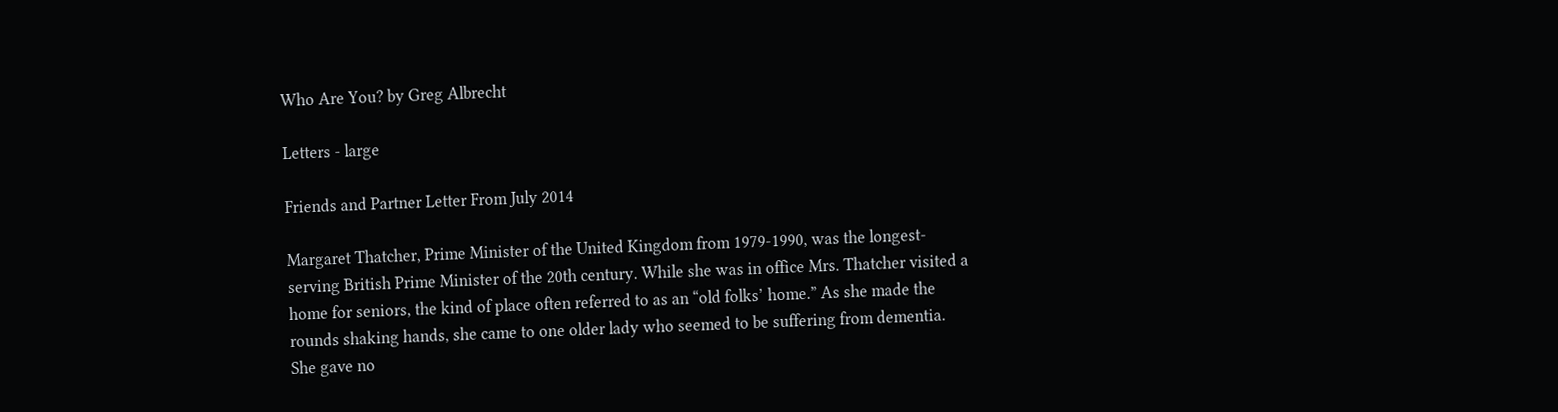Who Are You? by Greg Albrecht

Letters - large

Friends and Partner Letter From July 2014

Margaret Thatcher, Prime Minister of the United Kingdom from 1979-1990, was the longest-serving British Prime Minister of the 20th century. While she was in office Mrs. Thatcher visited a home for seniors, the kind of place often referred to as an “old folks’ home.” As she made the rounds shaking hands, she came to one older lady who seemed to be suffering from dementia. She gave no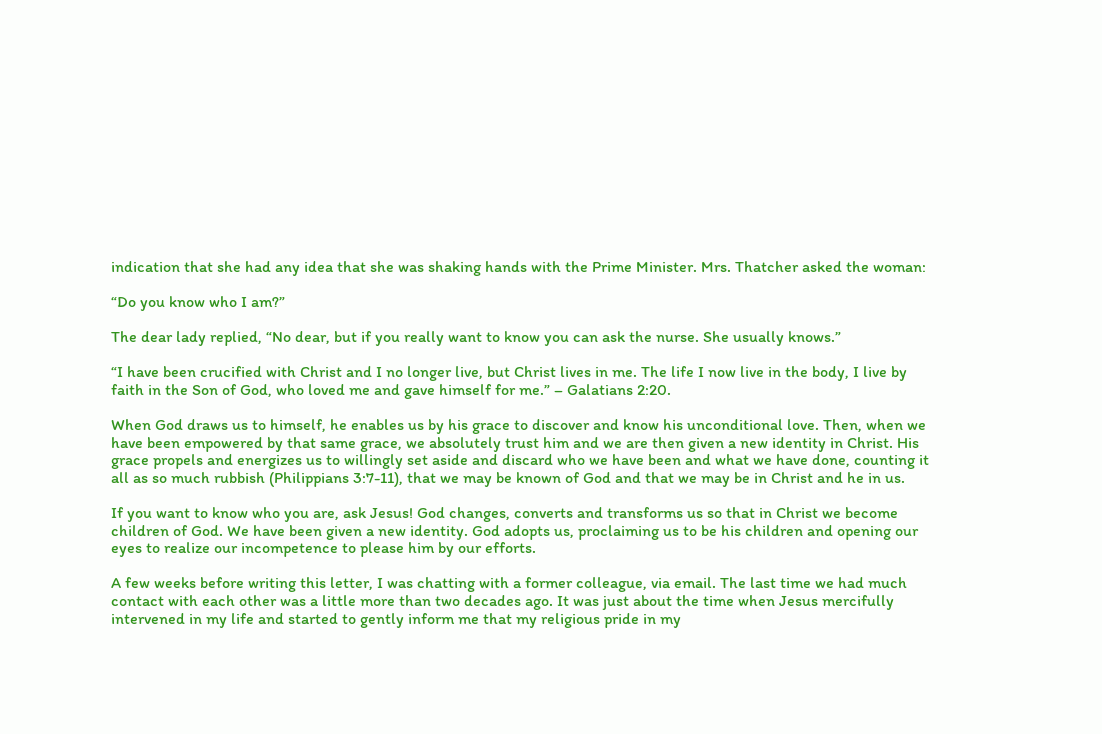indication that she had any idea that she was shaking hands with the Prime Minister. Mrs. Thatcher asked the woman:

“Do you know who I am?”

The dear lady replied, “No dear, but if you really want to know you can ask the nurse. She usually knows.”

“I have been crucified with Christ and I no longer live, but Christ lives in me. The life I now live in the body, I live by faith in the Son of God, who loved me and gave himself for me.” – Galatians 2:20.

When God draws us to himself, he enables us by his grace to discover and know his unconditional love. Then, when we have been empowered by that same grace, we absolutely trust him and we are then given a new identity in Christ. His grace propels and energizes us to willingly set aside and discard who we have been and what we have done, counting it all as so much rubbish (Philippians 3:7-11), that we may be known of God and that we may be in Christ and he in us.

If you want to know who you are, ask Jesus! God changes, converts and transforms us so that in Christ we become children of God. We have been given a new identity. God adopts us, proclaiming us to be his children and opening our eyes to realize our incompetence to please him by our efforts.

A few weeks before writing this letter, I was chatting with a former colleague, via email. The last time we had much contact with each other was a little more than two decades ago. It was just about the time when Jesus mercifully intervened in my life and started to gently inform me that my religious pride in my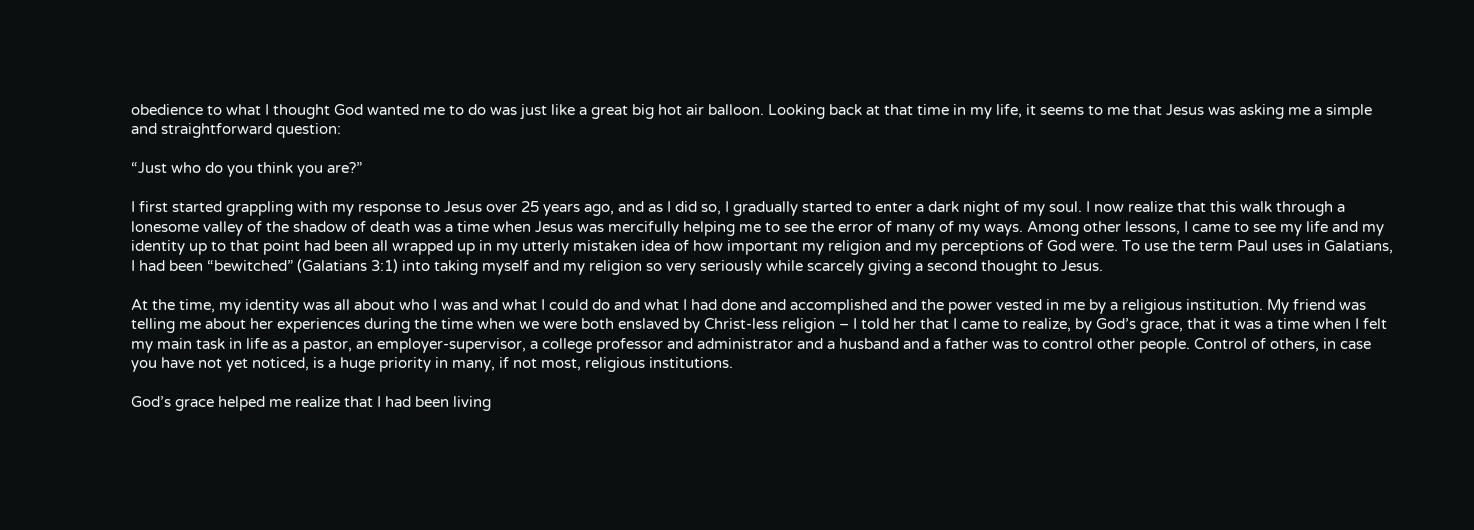obedience to what I thought God wanted me to do was just like a great big hot air balloon. Looking back at that time in my life, it seems to me that Jesus was asking me a simple and straightforward question:

“Just who do you think you are?”

I first started grappling with my response to Jesus over 25 years ago, and as I did so, I gradually started to enter a dark night of my soul. I now realize that this walk through a lonesome valley of the shadow of death was a time when Jesus was mercifully helping me to see the error of many of my ways. Among other lessons, I came to see my life and my identity up to that point had been all wrapped up in my utterly mistaken idea of how important my religion and my perceptions of God were. To use the term Paul uses in Galatians, I had been “bewitched” (Galatians 3:1) into taking myself and my religion so very seriously while scarcely giving a second thought to Jesus.

At the time, my identity was all about who I was and what I could do and what I had done and accomplished and the power vested in me by a religious institution. My friend was telling me about her experiences during the time when we were both enslaved by Christ-less religion – I told her that I came to realize, by God’s grace, that it was a time when I felt my main task in life as a pastor, an employer-supervisor, a college professor and administrator and a husband and a father was to control other people. Control of others, in case you have not yet noticed, is a huge priority in many, if not most, religious institutions.

God’s grace helped me realize that I had been living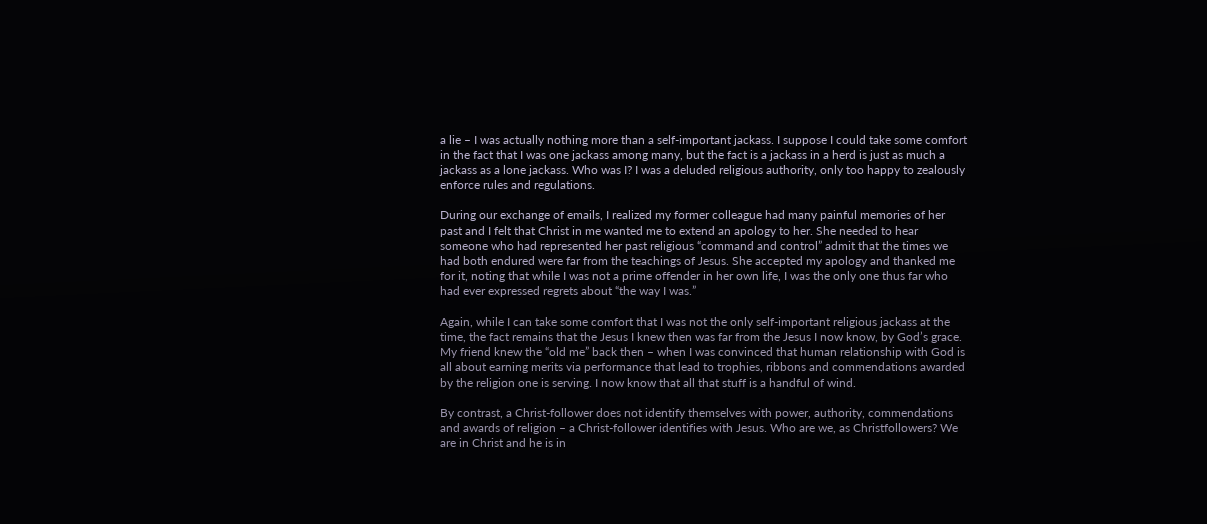a lie – I was actually nothing more than a self-important jackass. I suppose I could take some comfort in the fact that I was one jackass among many, but the fact is a jackass in a herd is just as much a jackass as a lone jackass. Who was I? I was a deluded religious authority, only too happy to zealously enforce rules and regulations.

During our exchange of emails, I realized my former colleague had many painful memories of her past and I felt that Christ in me wanted me to extend an apology to her. She needed to hear someone who had represented her past religious “command and control” admit that the times we had both endured were far from the teachings of Jesus. She accepted my apology and thanked me for it, noting that while I was not a prime offender in her own life, I was the only one thus far who had ever expressed regrets about “the way I was.”

Again, while I can take some comfort that I was not the only self-important religious jackass at the time, the fact remains that the Jesus I knew then was far from the Jesus I now know, by God’s grace. My friend knew the “old me” back then – when I was convinced that human relationship with God is all about earning merits via performance that lead to trophies, ribbons and commendations awarded by the religion one is serving. I now know that all that stuff is a handful of wind.

By contrast, a Christ-follower does not identify themselves with power, authority, commendations and awards of religion – a Christ-follower identifies with Jesus. Who are we, as Christfollowers? We are in Christ and he is in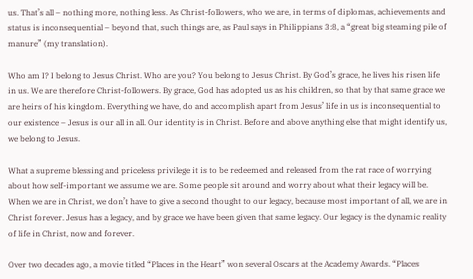us. That’s all – nothing more, nothing less. As Christ-followers, who we are, in terms of diplomas, achievements and status is inconsequential – beyond that, such things are, as Paul says in Philippians 3:8, a “great big steaming pile of manure” (my translation).

Who am I? I belong to Jesus Christ. Who are you? You belong to Jesus Christ. By God’s grace, he lives his risen life in us. We are therefore Christ-followers. By grace, God has adopted us as his children, so that by that same grace we are heirs of his kingdom. Everything we have, do and accomplish apart from Jesus’ life in us is inconsequential to our existence – Jesus is our all in all. Our identity is in Christ. Before and above anything else that might identify us, we belong to Jesus.

What a supreme blessing and priceless privilege it is to be redeemed and released from the rat race of worrying about how self-important we assume we are. Some people sit around and worry about what their legacy will be. When we are in Christ, we don’t have to give a second thought to our legacy, because most important of all, we are in Christ forever. Jesus has a legacy, and by grace we have been given that same legacy. Our legacy is the dynamic reality of life in Christ, now and forever.

Over two decades ago, a movie titled “Places in the Heart” won several Oscars at the Academy Awards. “Places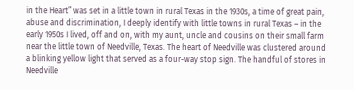in the Heart” was set in a little town in rural Texas in the 1930s, a time of great pain, abuse and discrimination, I deeply identify with little towns in rural Texas – in the early 1950s I lived, off and on, with my aunt, uncle and cousins on their small farm near the little town of Needville, Texas. The heart of Needville was clustered around a blinking yellow light that served as a four-way stop sign. The handful of stores in Needville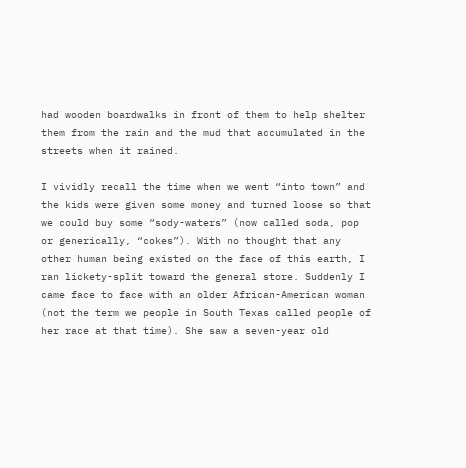had wooden boardwalks in front of them to help shelter them from the rain and the mud that accumulated in the streets when it rained.

I vividly recall the time when we went “into town” and the kids were given some money and turned loose so that we could buy some “sody-waters” (now called soda, pop or generically, “cokes”). With no thought that any other human being existed on the face of this earth, I ran lickety-split toward the general store. Suddenly I came face to face with an older African-American woman (not the term we people in South Texas called people of her race at that time). She saw a seven-year old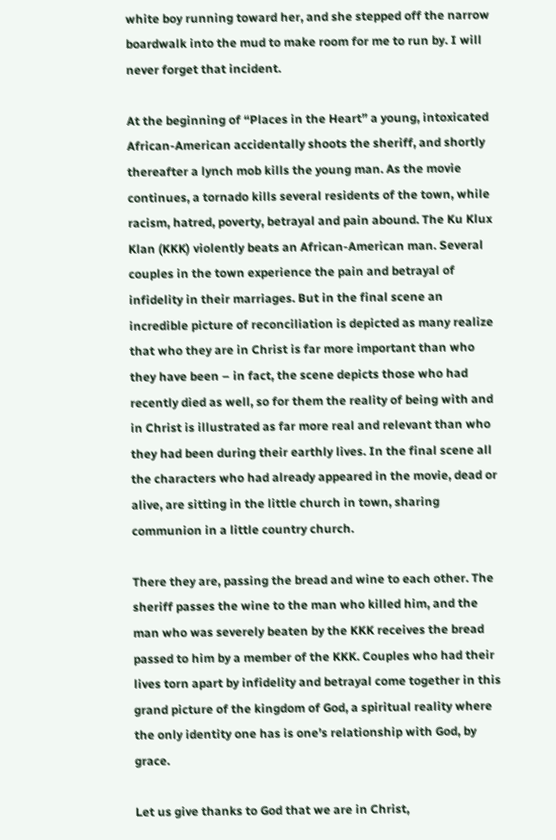white boy running toward her, and she stepped off the narrow boardwalk into the mud to make room for me to run by. I will never forget that incident.

At the beginning of “Places in the Heart” a young, intoxicated African-American accidentally shoots the sheriff, and shortly thereafter a lynch mob kills the young man. As the movie continues, a tornado kills several residents of the town, while racism, hatred, poverty, betrayal and pain abound. The Ku Klux Klan (KKK) violently beats an African-American man. Several couples in the town experience the pain and betrayal of infidelity in their marriages. But in the final scene an incredible picture of reconciliation is depicted as many realize that who they are in Christ is far more important than who they have been – in fact, the scene depicts those who had recently died as well, so for them the reality of being with and in Christ is illustrated as far more real and relevant than who they had been during their earthly lives. In the final scene all the characters who had already appeared in the movie, dead or alive, are sitting in the little church in town, sharing communion in a little country church.

There they are, passing the bread and wine to each other. The sheriff passes the wine to the man who killed him, and the man who was severely beaten by the KKK receives the bread passed to him by a member of the KKK. Couples who had their lives torn apart by infidelity and betrayal come together in this grand picture of the kingdom of God, a spiritual reality where the only identity one has is one’s relationship with God, by grace.

Let us give thanks to God that we are in Christ,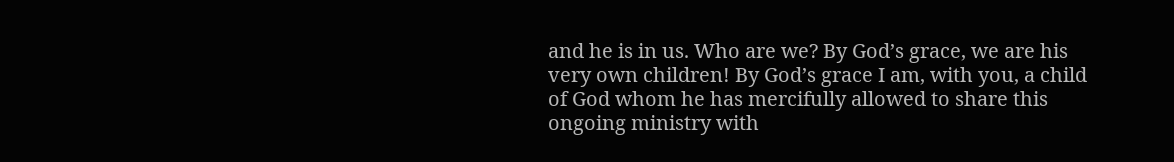and he is in us. Who are we? By God’s grace, we are his very own children! By God’s grace I am, with you, a child of God whom he has mercifully allowed to share this ongoing ministry with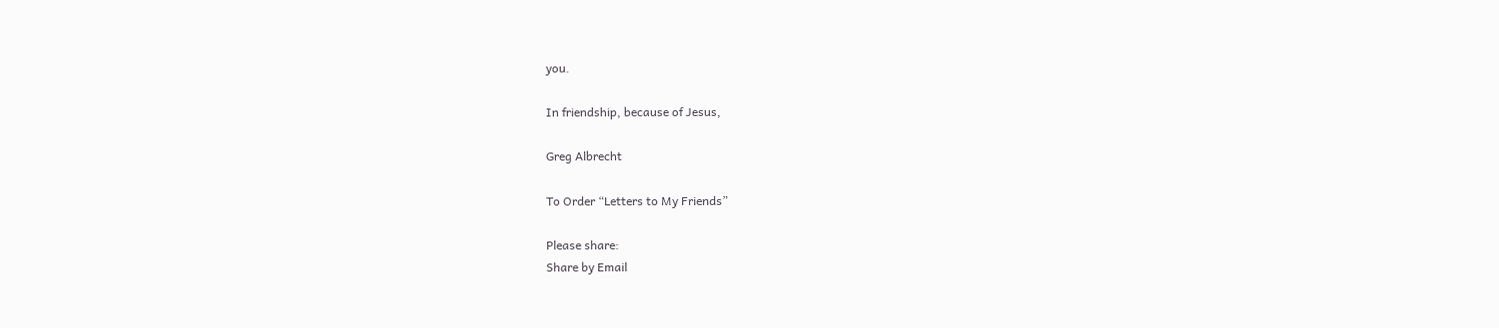you.

In friendship, because of Jesus,

Greg Albrecht

To Order “Letters to My Friends”

Please share:
Share by Email